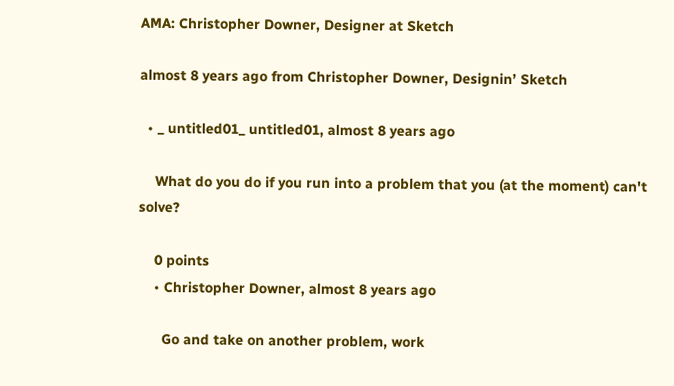AMA: Christopher Downer, Designer at Sketch

almost 8 years ago from Christopher Downer, Designin’ Sketch

  • _ untitled01_ untitled01, almost 8 years ago

    What do you do if you run into a problem that you (at the moment) can't solve?

    0 points
    • Christopher Downer, almost 8 years ago

      Go and take on another problem, work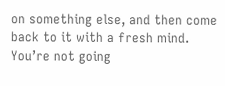on something else, and then come back to it with a fresh mind. You’re not going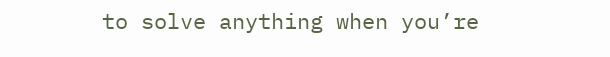to solve anything when you’re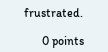frustrated.

      0 points